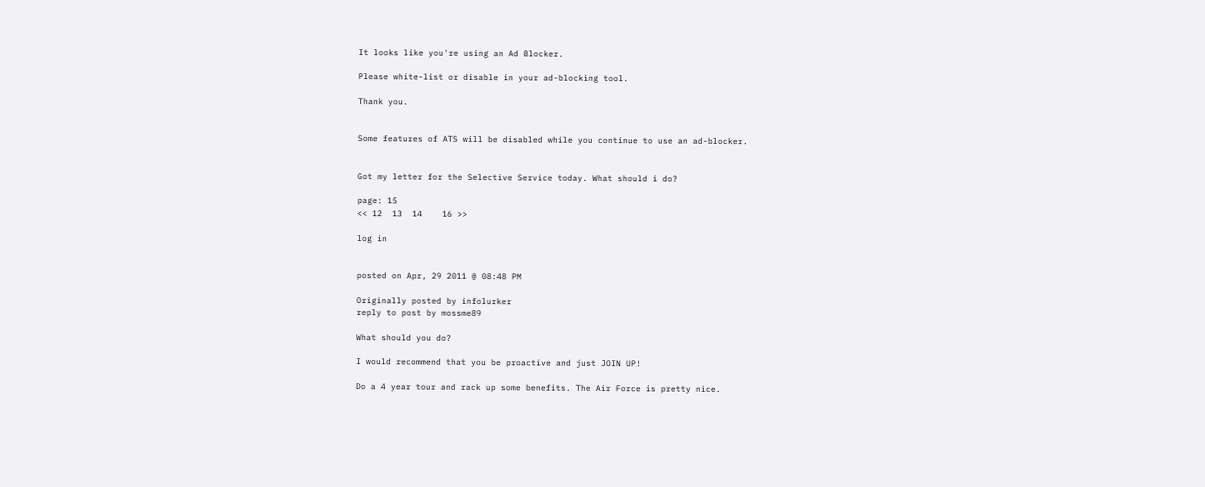It looks like you're using an Ad Blocker.

Please white-list or disable in your ad-blocking tool.

Thank you.


Some features of ATS will be disabled while you continue to use an ad-blocker.


Got my letter for the Selective Service today. What should i do?

page: 15
<< 12  13  14    16 >>

log in


posted on Apr, 29 2011 @ 08:48 PM

Originally posted by infolurker
reply to post by mossme89

What should you do?

I would recommend that you be proactive and just JOIN UP!

Do a 4 year tour and rack up some benefits. The Air Force is pretty nice.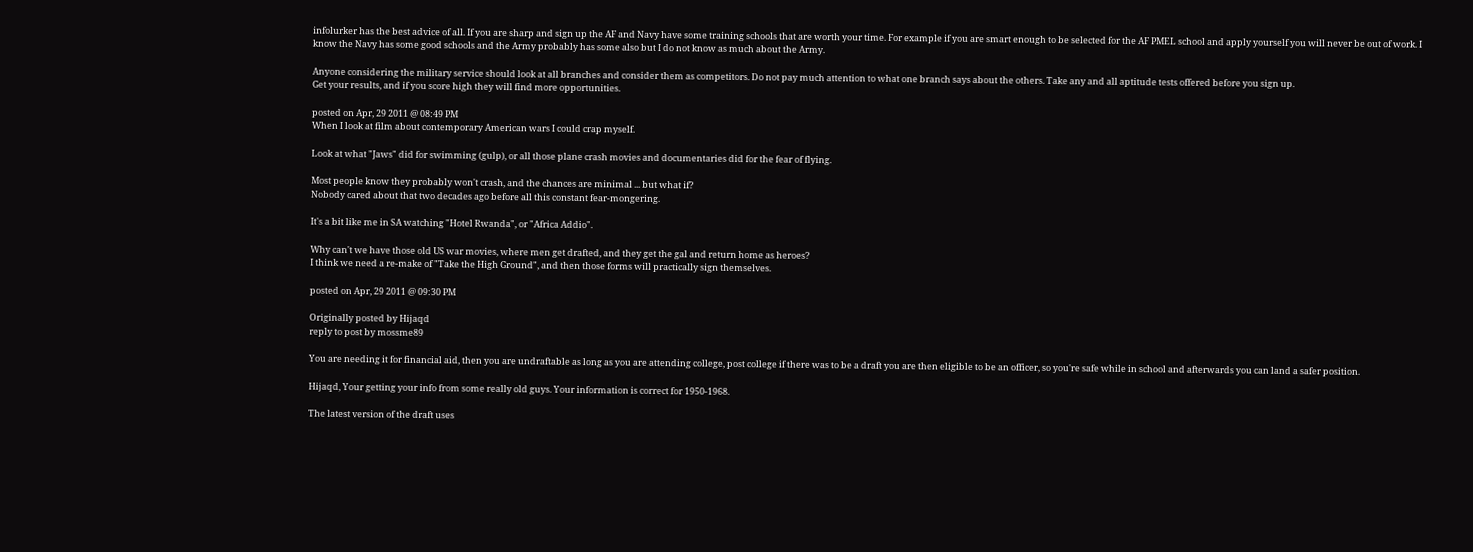infolurker has the best advice of all. If you are sharp and sign up the AF and Navy have some training schools that are worth your time. For example if you are smart enough to be selected for the AF PMEL school and apply yourself you will never be out of work. I know the Navy has some good schools and the Army probably has some also but I do not know as much about the Army.

Anyone considering the military service should look at all branches and consider them as competitors. Do not pay much attention to what one branch says about the others. Take any and all aptitude tests offered before you sign up.
Get your results, and if you score high they will find more opportunities.

posted on Apr, 29 2011 @ 08:49 PM
When I look at film about contemporary American wars I could crap myself.

Look at what "Jaws" did for swimming (gulp), or all those plane crash movies and documentaries did for the fear of flying.

Most people know they probably won't crash, and the chances are minimal ... but what if?
Nobody cared about that two decades ago before all this constant fear-mongering.

It's a bit like me in SA watching "Hotel Rwanda", or "Africa Addio".

Why can't we have those old US war movies, where men get drafted, and they get the gal and return home as heroes?
I think we need a re-make of "Take the High Ground", and then those forms will practically sign themselves.

posted on Apr, 29 2011 @ 09:30 PM

Originally posted by Hijaqd
reply to post by mossme89

You are needing it for financial aid, then you are undraftable as long as you are attending college, post college if there was to be a draft you are then eligible to be an officer, so you're safe while in school and afterwards you can land a safer position.

Hijaqd, Your getting your info from some really old guys. Your information is correct for 1950-1968.

The latest version of the draft uses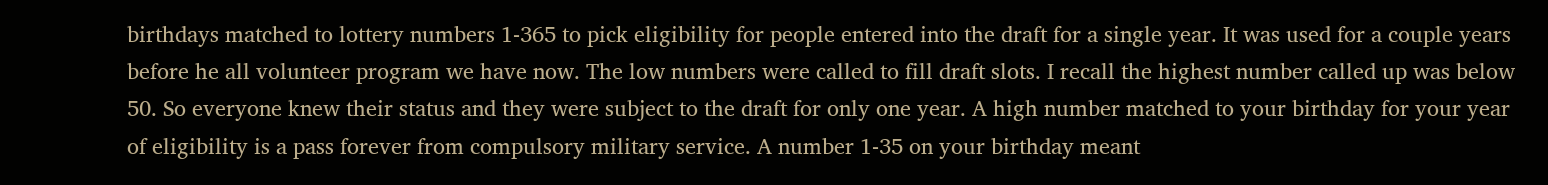birthdays matched to lottery numbers 1-365 to pick eligibility for people entered into the draft for a single year. It was used for a couple years before he all volunteer program we have now. The low numbers were called to fill draft slots. I recall the highest number called up was below 50. So everyone knew their status and they were subject to the draft for only one year. A high number matched to your birthday for your year of eligibility is a pass forever from compulsory military service. A number 1-35 on your birthday meant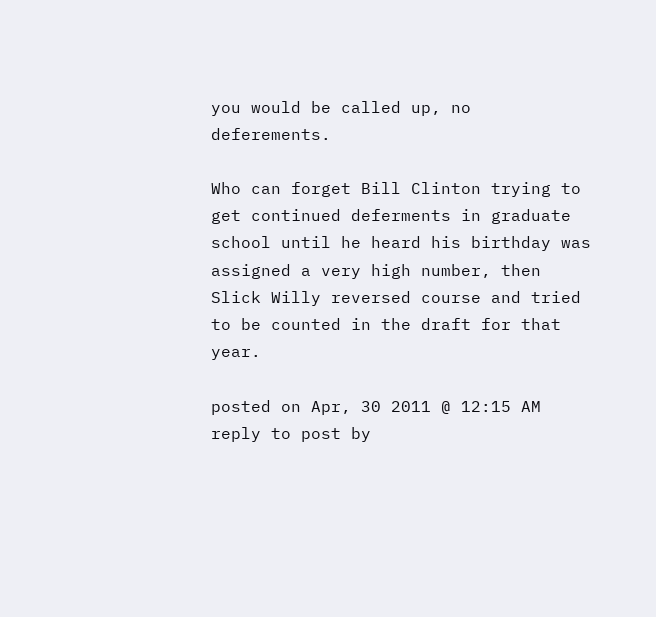you would be called up, no deferements.

Who can forget Bill Clinton trying to get continued deferments in graduate school until he heard his birthday was assigned a very high number, then Slick Willy reversed course and tried to be counted in the draft for that year.

posted on Apr, 30 2011 @ 12:15 AM
reply to post by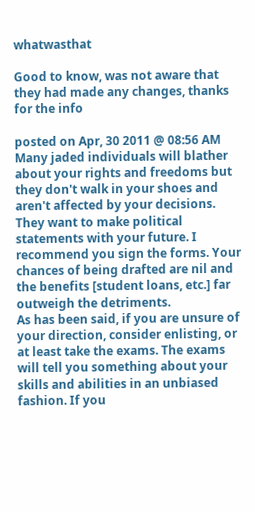whatwasthat

Good to know, was not aware that they had made any changes, thanks for the info

posted on Apr, 30 2011 @ 08:56 AM
Many jaded individuals will blather about your rights and freedoms but they don't walk in your shoes and aren't affected by your decisions. They want to make political statements with your future. I recommend you sign the forms. Your chances of being drafted are nil and the benefits [student loans, etc.] far outweigh the detriments.
As has been said, if you are unsure of your direction, consider enlisting, or at least take the exams. The exams will tell you something about your skills and abilities in an unbiased fashion. If you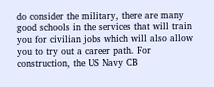do consider the military, there are many good schools in the services that will train you for civilian jobs which will also allow you to try out a career path. For construction, the US Navy CB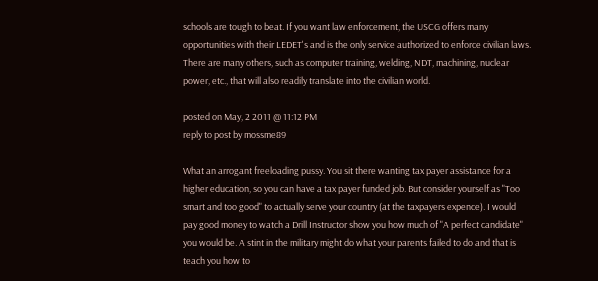schools are tough to beat. If you want law enforcement, the USCG offers many opportunities with their LEDET's and is the only service authorized to enforce civilian laws.
There are many others, such as computer training, welding, NDT, machining, nuclear power, etc., that will also readily translate into the civilian world.

posted on May, 2 2011 @ 11:12 PM
reply to post by mossme89

What an arrogant freeloading pussy. You sit there wanting tax payer assistance for a higher education, so you can have a tax payer funded job. But consider yourself as "Too smart and too good" to actually serve your country (at the taxpayers expence). I would pay good money to watch a Drill Instructor show you how much of "A perfect candidate" you would be. A stint in the military might do what your parents failed to do and that is teach you how to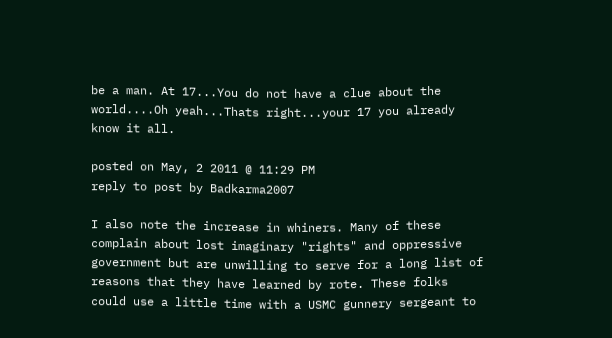be a man. At 17...You do not have a clue about the world....Oh yeah...Thats right...your 17 you already know it all.

posted on May, 2 2011 @ 11:29 PM
reply to post by Badkarma2007

I also note the increase in whiners. Many of these complain about lost imaginary "rights" and oppressive government but are unwilling to serve for a long list of reasons that they have learned by rote. These folks could use a little time with a USMC gunnery sergeant to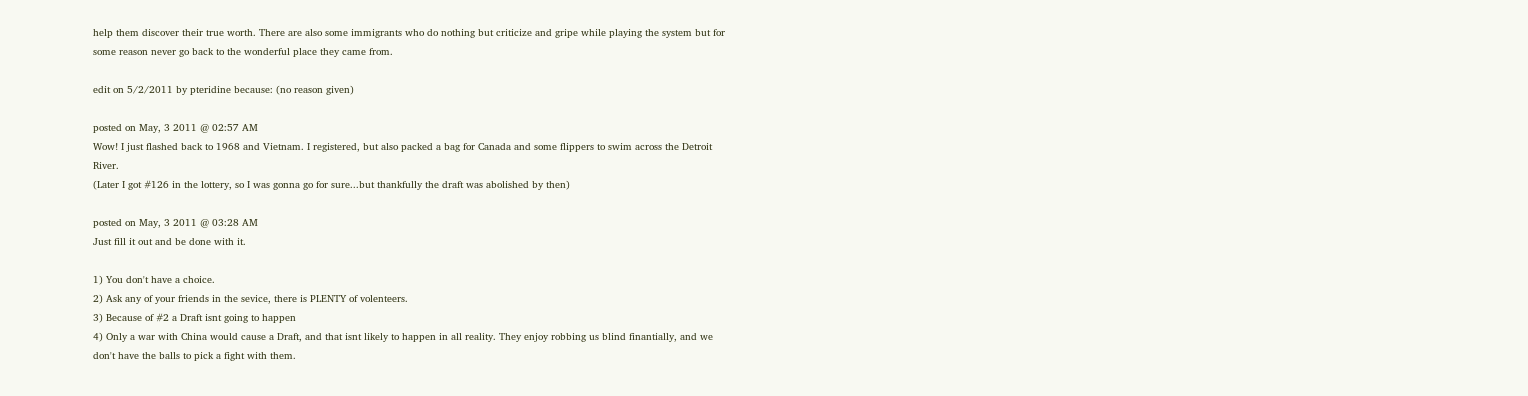help them discover their true worth. There are also some immigrants who do nothing but criticize and gripe while playing the system but for some reason never go back to the wonderful place they came from.

edit on 5/2/2011 by pteridine because: (no reason given)

posted on May, 3 2011 @ 02:57 AM
Wow! I just flashed back to 1968 and Vietnam. I registered, but also packed a bag for Canada and some flippers to swim across the Detroit River.
(Later I got #126 in the lottery, so I was gonna go for sure...but thankfully the draft was abolished by then)

posted on May, 3 2011 @ 03:28 AM
Just fill it out and be done with it.

1) You don't have a choice.
2) Ask any of your friends in the sevice, there is PLENTY of volenteers.
3) Because of #2 a Draft isnt going to happen
4) Only a war with China would cause a Draft, and that isnt likely to happen in all reality. They enjoy robbing us blind finantially, and we don't have the balls to pick a fight with them.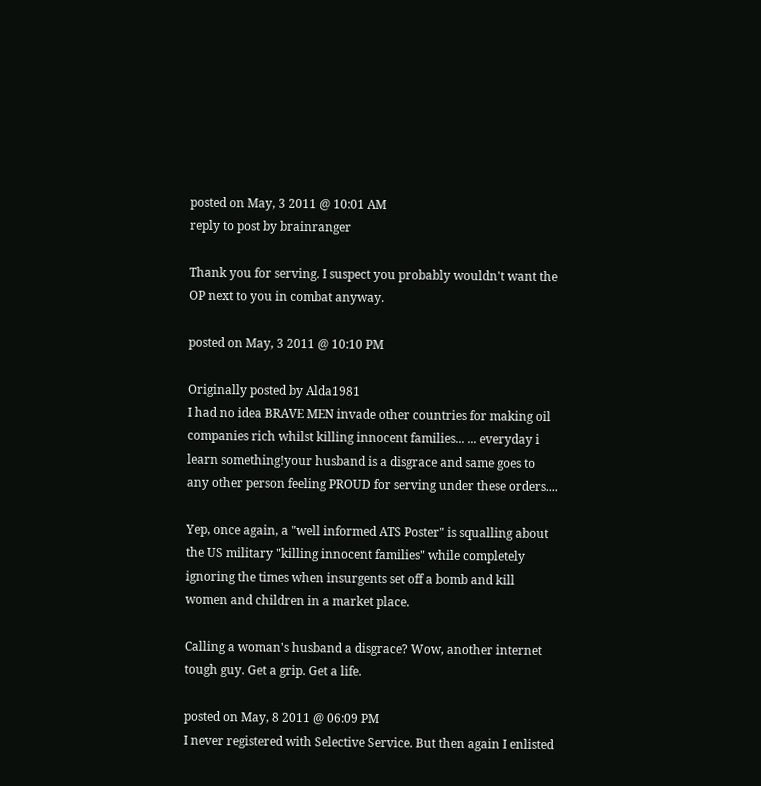posted on May, 3 2011 @ 10:01 AM
reply to post by brainranger

Thank you for serving. I suspect you probably wouldn't want the OP next to you in combat anyway.

posted on May, 3 2011 @ 10:10 PM

Originally posted by Alda1981
I had no idea BRAVE MEN invade other countries for making oil companies rich whilst killing innocent families... ... everyday i learn something!your husband is a disgrace and same goes to any other person feeling PROUD for serving under these orders....

Yep, once again, a "well informed ATS Poster" is squalling about the US military "killing innocent families" while completely ignoring the times when insurgents set off a bomb and kill women and children in a market place.

Calling a woman's husband a disgrace? Wow, another internet tough guy. Get a grip. Get a life.

posted on May, 8 2011 @ 06:09 PM
I never registered with Selective Service. But then again I enlisted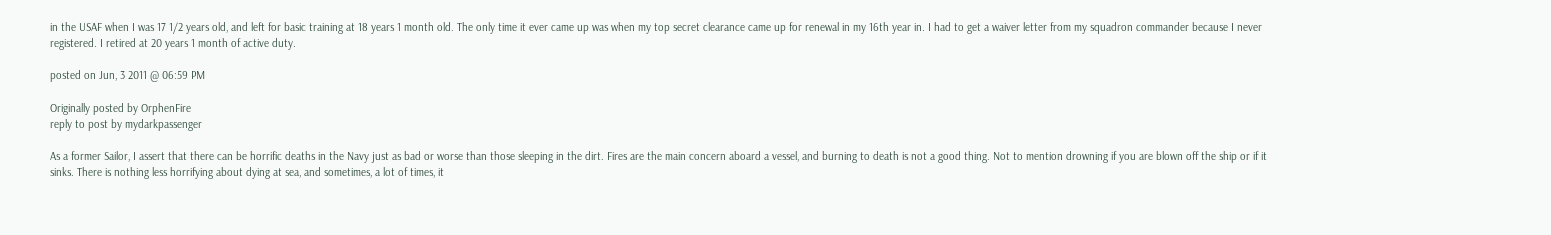in the USAF when I was 17 1/2 years old, and left for basic training at 18 years 1 month old. The only time it ever came up was when my top secret clearance came up for renewal in my 16th year in. I had to get a waiver letter from my squadron commander because I never registered. I retired at 20 years 1 month of active duty.

posted on Jun, 3 2011 @ 06:59 PM

Originally posted by OrphenFire
reply to post by mydarkpassenger

As a former Sailor, I assert that there can be horrific deaths in the Navy just as bad or worse than those sleeping in the dirt. Fires are the main concern aboard a vessel, and burning to death is not a good thing. Not to mention drowning if you are blown off the ship or if it sinks. There is nothing less horrifying about dying at sea, and sometimes, a lot of times, it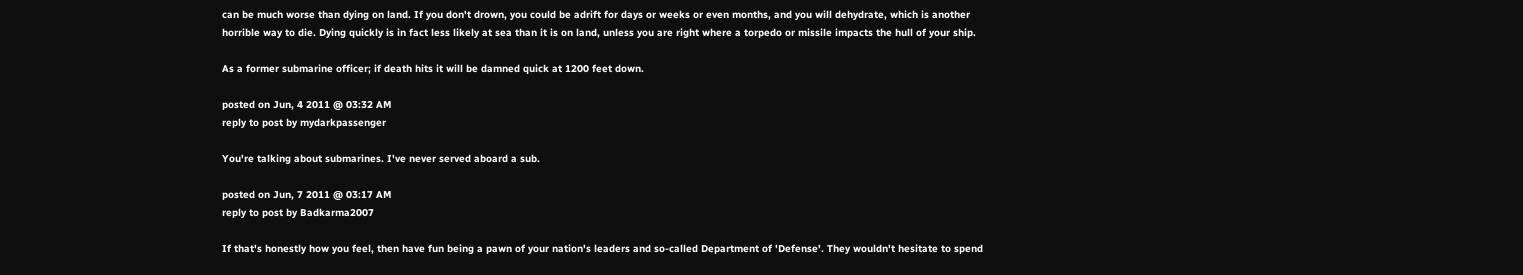can be much worse than dying on land. If you don't drown, you could be adrift for days or weeks or even months, and you will dehydrate, which is another horrible way to die. Dying quickly is in fact less likely at sea than it is on land, unless you are right where a torpedo or missile impacts the hull of your ship.

As a former submarine officer; if death hits it will be damned quick at 1200 feet down.

posted on Jun, 4 2011 @ 03:32 AM
reply to post by mydarkpassenger

You're talking about submarines. I've never served aboard a sub.

posted on Jun, 7 2011 @ 03:17 AM
reply to post by Badkarma2007

If that's honestly how you feel, then have fun being a pawn of your nation's leaders and so-called Department of 'Defense'. They wouldn't hesitate to spend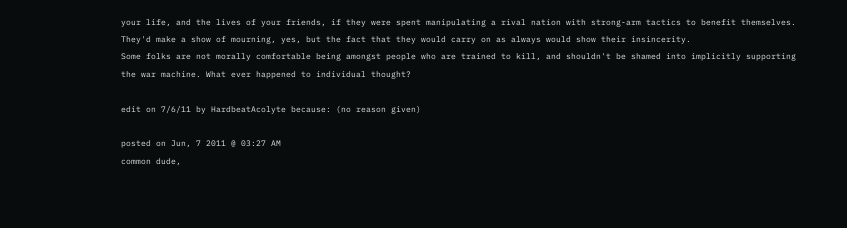your life, and the lives of your friends, if they were spent manipulating a rival nation with strong-arm tactics to benefit themselves. They'd make a show of mourning, yes, but the fact that they would carry on as always would show their insincerity.
Some folks are not morally comfortable being amongst people who are trained to kill, and shouldn't be shamed into implicitly supporting the war machine. What ever happened to individual thought?

edit on 7/6/11 by HardbeatAcolyte because: (no reason given)

posted on Jun, 7 2011 @ 03:27 AM
common dude,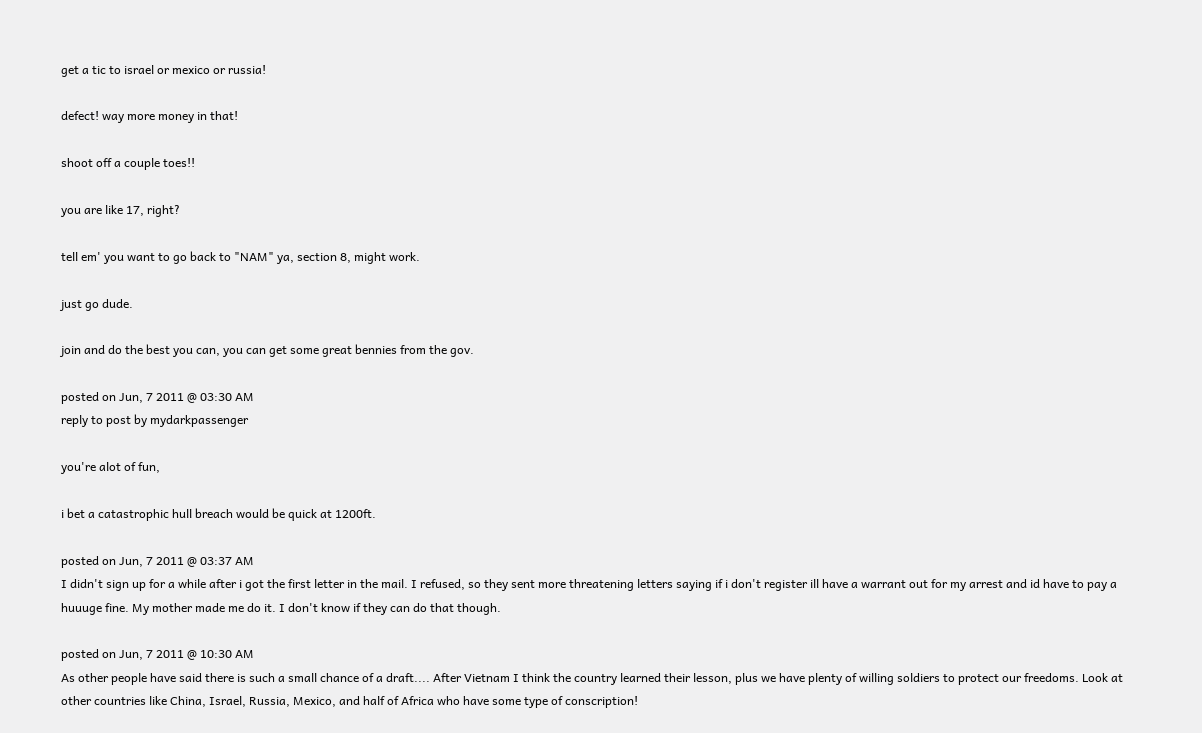get a tic to israel or mexico or russia!

defect! way more money in that!

shoot off a couple toes!!

you are like 17, right?

tell em' you want to go back to "NAM" ya, section 8, might work.

just go dude.

join and do the best you can, you can get some great bennies from the gov.

posted on Jun, 7 2011 @ 03:30 AM
reply to post by mydarkpassenger

you're alot of fun,

i bet a catastrophic hull breach would be quick at 1200ft.

posted on Jun, 7 2011 @ 03:37 AM
I didn't sign up for a while after i got the first letter in the mail. I refused, so they sent more threatening letters saying if i don't register ill have a warrant out for my arrest and id have to pay a huuuge fine. My mother made me do it. I don't know if they can do that though.

posted on Jun, 7 2011 @ 10:30 AM
As other people have said there is such a small chance of a draft.... After Vietnam I think the country learned their lesson, plus we have plenty of willing soldiers to protect our freedoms. Look at other countries like China, Israel, Russia, Mexico, and half of Africa who have some type of conscription!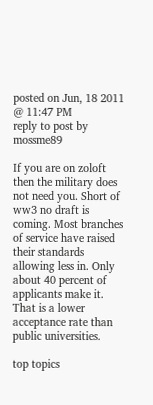posted on Jun, 18 2011 @ 11:47 PM
reply to post by mossme89

If you are on zoloft then the military does not need you. Short of ww3 no draft is coming. Most branches of service have raised their standards allowing less in. Only about 40 percent of applicants make it. That is a lower acceptance rate than public universities.

top topics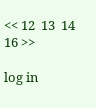<< 12  13  14    16 >>

log in